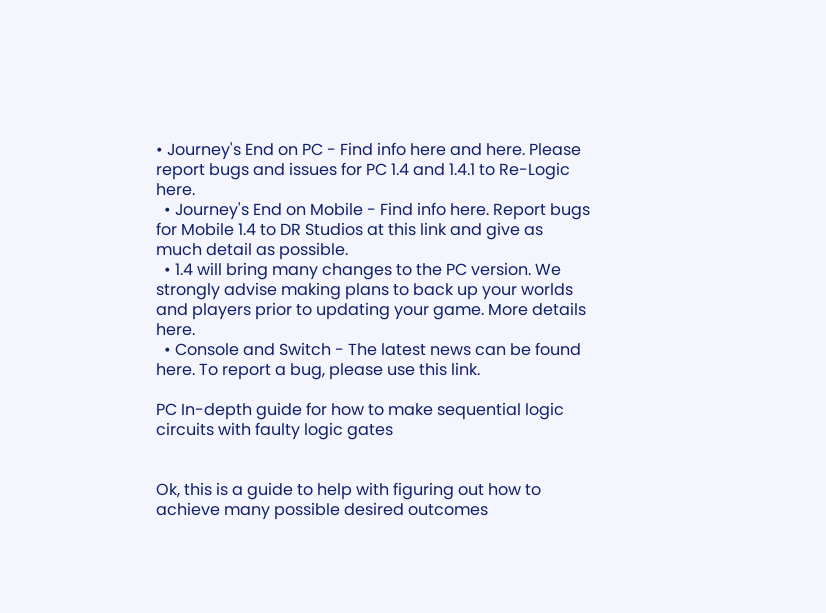• Journey's End on PC - Find info here and here. Please report bugs and issues for PC 1.4 and 1.4.1 to Re-Logic here.
  • Journey's End on Mobile - Find info here. Report bugs for Mobile 1.4 to DR Studios at this link and give as much detail as possible.
  • 1.4 will bring many changes to the PC version. We strongly advise making plans to back up your worlds and players prior to updating your game. More details here.
  • Console and Switch - The latest news can be found here. To report a bug, please use this link.

PC In-depth guide for how to make sequential logic circuits with faulty logic gates


Ok, this is a guide to help with figuring out how to achieve many possible desired outcomes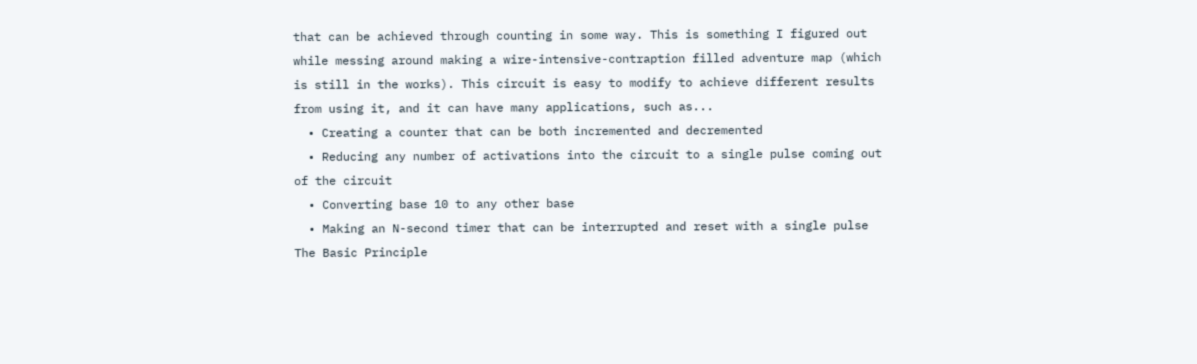that can be achieved through counting in some way. This is something I figured out while messing around making a wire-intensive-contraption filled adventure map (which is still in the works). This circuit is easy to modify to achieve different results from using it, and it can have many applications, such as...
  • Creating a counter that can be both incremented and decremented
  • Reducing any number of activations into the circuit to a single pulse coming out of the circuit
  • Converting base 10 to any other base
  • Making an N-second timer that can be interrupted and reset with a single pulse
The Basic Principle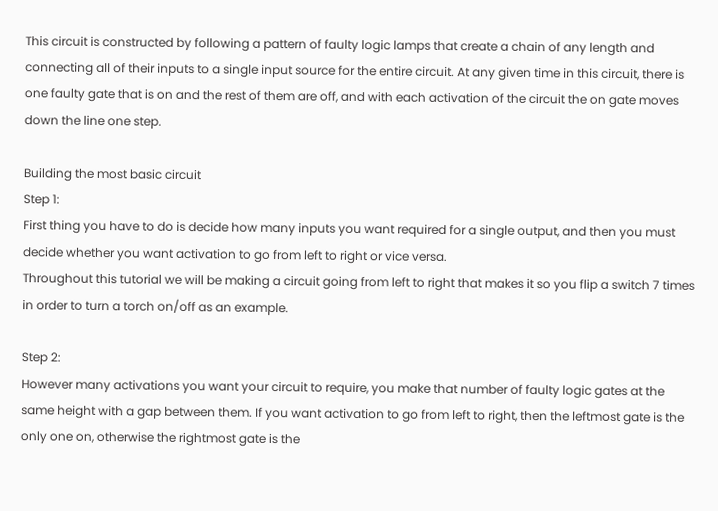This circuit is constructed by following a pattern of faulty logic lamps that create a chain of any length and connecting all of their inputs to a single input source for the entire circuit. At any given time in this circuit, there is one faulty gate that is on and the rest of them are off, and with each activation of the circuit the on gate moves down the line one step.

Building the most basic circuit
Step 1:
First thing you have to do is decide how many inputs you want required for a single output, and then you must decide whether you want activation to go from left to right or vice versa.
Throughout this tutorial we will be making a circuit going from left to right that makes it so you flip a switch 7 times in order to turn a torch on/off as an example.

Step 2:
However many activations you want your circuit to require, you make that number of faulty logic gates at the same height with a gap between them. If you want activation to go from left to right, then the leftmost gate is the only one on, otherwise the rightmost gate is the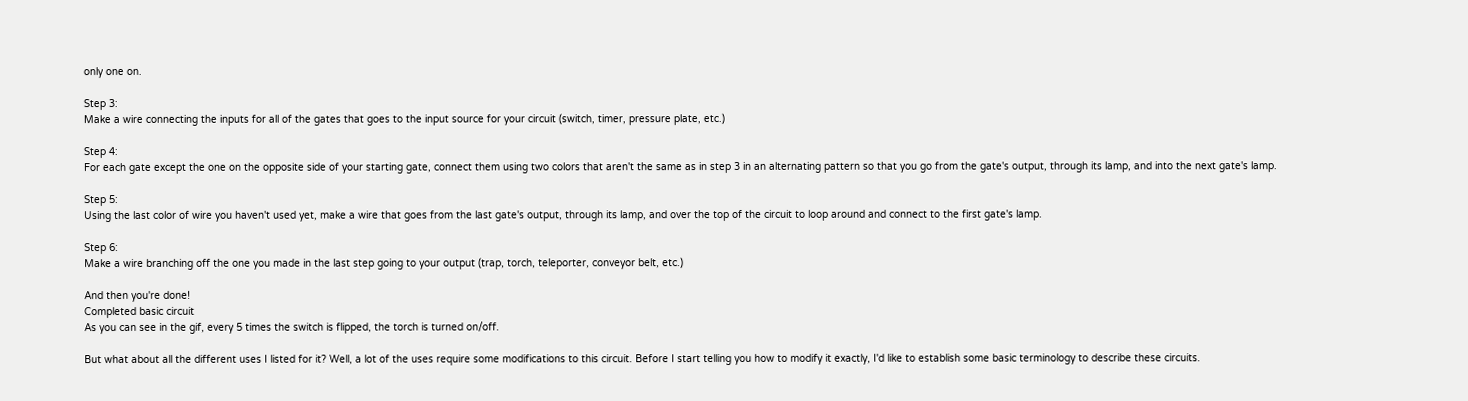only one on.

Step 3:
Make a wire connecting the inputs for all of the gates that goes to the input source for your circuit (switch, timer, pressure plate, etc.)

Step 4:
For each gate except the one on the opposite side of your starting gate, connect them using two colors that aren't the same as in step 3 in an alternating pattern so that you go from the gate's output, through its lamp, and into the next gate's lamp.

Step 5:
Using the last color of wire you haven't used yet, make a wire that goes from the last gate's output, through its lamp, and over the top of the circuit to loop around and connect to the first gate's lamp.

Step 6:
Make a wire branching off the one you made in the last step going to your output (trap, torch, teleporter, conveyor belt, etc.)

And then you're done!
Completed basic circuit
As you can see in the gif, every 5 times the switch is flipped, the torch is turned on/off.

But what about all the different uses I listed for it? Well, a lot of the uses require some modifications to this circuit. Before I start telling you how to modify it exactly, I'd like to establish some basic terminology to describe these circuits.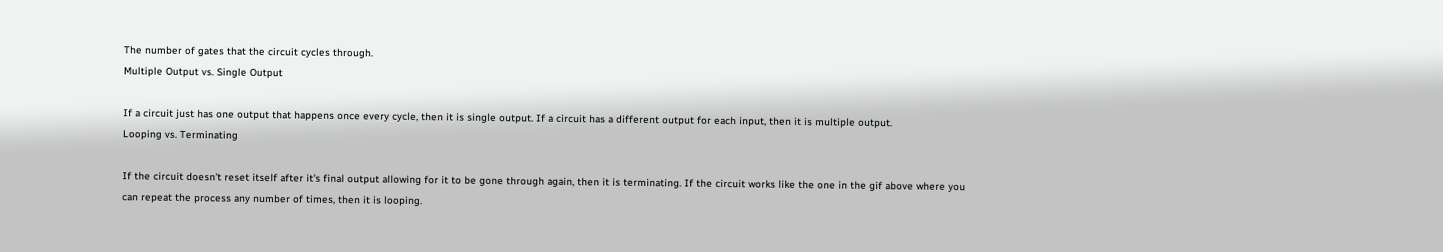The number of gates that the circuit cycles through.
Multiple Output vs. Single Output

If a circuit just has one output that happens once every cycle, then it is single output. If a circuit has a different output for each input, then it is multiple output.
Looping vs. Terminating

If the circuit doesn't reset itself after it's final output allowing for it to be gone through again, then it is terminating. If the circuit works like the one in the gif above where you can repeat the process any number of times, then it is looping.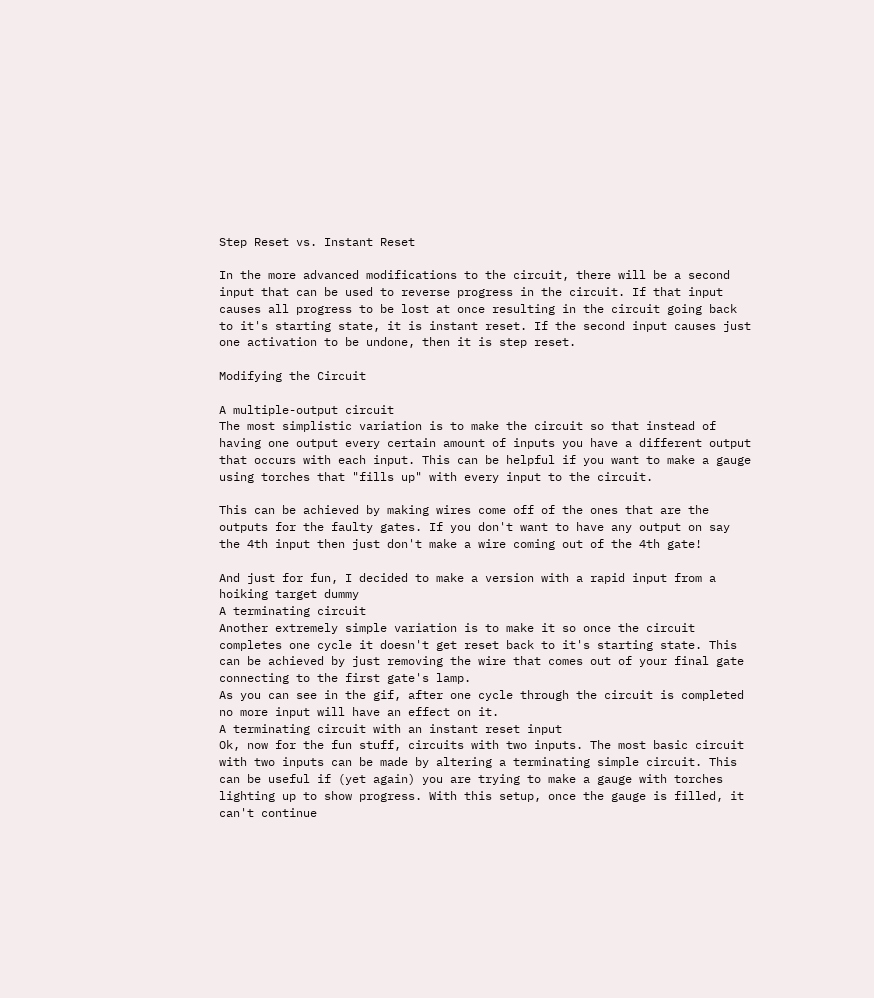Step Reset vs. Instant Reset

In the more advanced modifications to the circuit, there will be a second input that can be used to reverse progress in the circuit. If that input causes all progress to be lost at once resulting in the circuit going back to it's starting state, it is instant reset. If the second input causes just one activation to be undone, then it is step reset.

Modifying the Circuit

A multiple-output circuit
The most simplistic variation is to make the circuit so that instead of having one output every certain amount of inputs you have a different output that occurs with each input. This can be helpful if you want to make a gauge using torches that "fills up" with every input to the circuit.

This can be achieved by making wires come off of the ones that are the outputs for the faulty gates. If you don't want to have any output on say the 4th input then just don't make a wire coming out of the 4th gate!

And just for fun, I decided to make a version with a rapid input from a hoiking target dummy
A terminating circuit
Another extremely simple variation is to make it so once the circuit completes one cycle it doesn't get reset back to it's starting state. This can be achieved by just removing the wire that comes out of your final gate connecting to the first gate's lamp.
As you can see in the gif, after one cycle through the circuit is completed no more input will have an effect on it.
A terminating circuit with an instant reset input
Ok, now for the fun stuff, circuits with two inputs. The most basic circuit with two inputs can be made by altering a terminating simple circuit. This can be useful if (yet again) you are trying to make a gauge with torches lighting up to show progress. With this setup, once the gauge is filled, it can't continue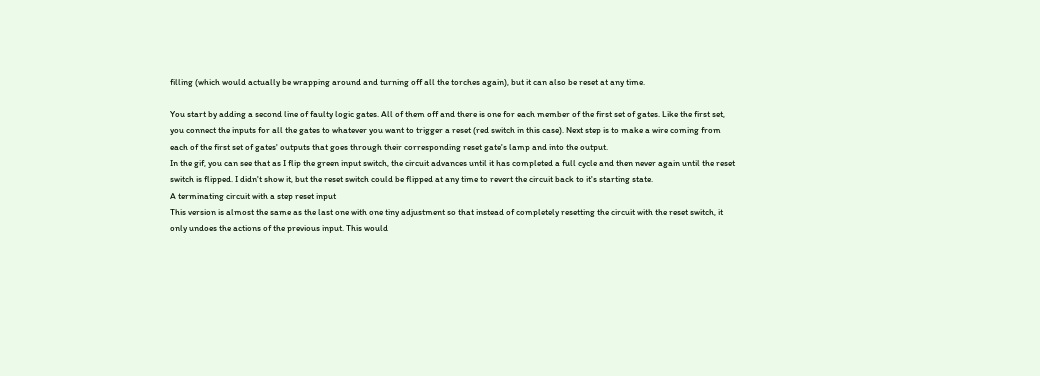filling (which would actually be wrapping around and turning off all the torches again), but it can also be reset at any time.

You start by adding a second line of faulty logic gates. All of them off and there is one for each member of the first set of gates. Like the first set, you connect the inputs for all the gates to whatever you want to trigger a reset (red switch in this case). Next step is to make a wire coming from each of the first set of gates' outputs that goes through their corresponding reset gate's lamp and into the output.
In the gif, you can see that as I flip the green input switch, the circuit advances until it has completed a full cycle and then never again until the reset switch is flipped. I didn't show it, but the reset switch could be flipped at any time to revert the circuit back to it's starting state.
A terminating circuit with a step reset input
This version is almost the same as the last one with one tiny adjustment so that instead of completely resetting the circuit with the reset switch, it only undoes the actions of the previous input. This would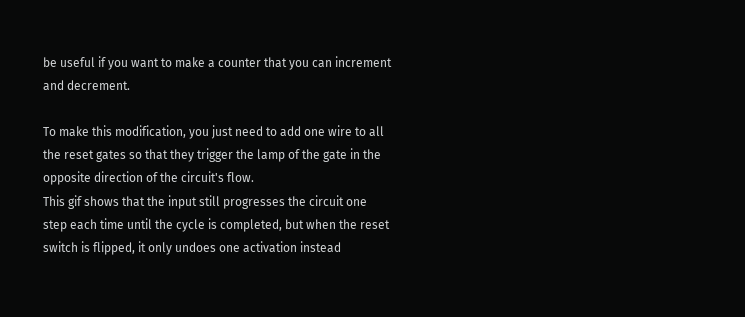be useful if you want to make a counter that you can increment and decrement.

To make this modification, you just need to add one wire to all the reset gates so that they trigger the lamp of the gate in the opposite direction of the circuit's flow.
This gif shows that the input still progresses the circuit one step each time until the cycle is completed, but when the reset switch is flipped, it only undoes one activation instead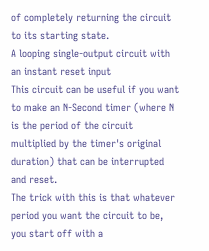of completely returning the circuit to its starting state.
A looping single-output circuit with an instant reset input
This circuit can be useful if you want to make an N-Second timer (where N is the period of the circuit multiplied by the timer's original duration) that can be interrupted and reset.
The trick with this is that whatever period you want the circuit to be, you start off with a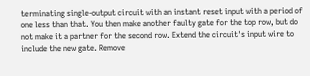terminating single-output circuit with an instant reset input with a period of one less than that. You then make another faulty gate for the top row, but do not make it a partner for the second row. Extend the circuit's input wire to include the new gate. Remove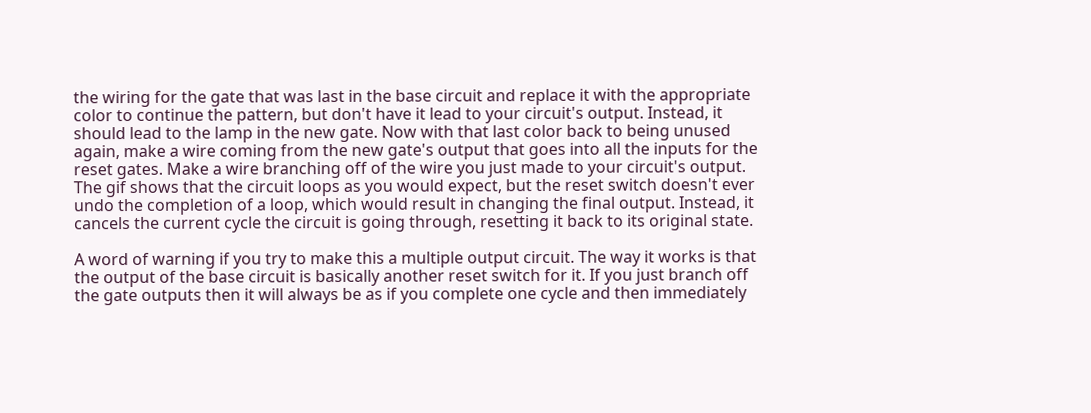the wiring for the gate that was last in the base circuit and replace it with the appropriate color to continue the pattern, but don't have it lead to your circuit's output. Instead, it should lead to the lamp in the new gate. Now with that last color back to being unused again, make a wire coming from the new gate's output that goes into all the inputs for the reset gates. Make a wire branching off of the wire you just made to your circuit's output.
The gif shows that the circuit loops as you would expect, but the reset switch doesn't ever undo the completion of a loop, which would result in changing the final output. Instead, it cancels the current cycle the circuit is going through, resetting it back to its original state.

A word of warning if you try to make this a multiple output circuit. The way it works is that the output of the base circuit is basically another reset switch for it. If you just branch off the gate outputs then it will always be as if you complete one cycle and then immediately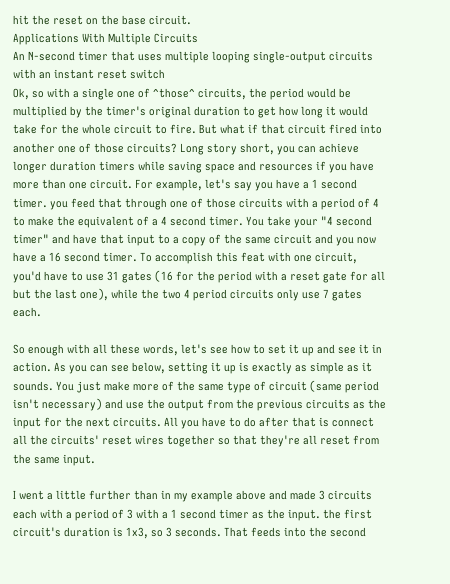hit the reset on the base circuit.
Applications With Multiple Circuits
An N-second timer that uses multiple looping single-output circuits with an instant reset switch
Ok, so with a single one of ^those^ circuits, the period would be multiplied by the timer's original duration to get how long it would take for the whole circuit to fire. But what if that circuit fired into another one of those circuits? Long story short, you can achieve longer duration timers while saving space and resources if you have more than one circuit. For example, let's say you have a 1 second timer. you feed that through one of those circuits with a period of 4 to make the equivalent of a 4 second timer. You take your "4 second timer" and have that input to a copy of the same circuit and you now have a 16 second timer. To accomplish this feat with one circuit, you'd have to use 31 gates (16 for the period with a reset gate for all but the last one), while the two 4 period circuits only use 7 gates each.

So enough with all these words, let's see how to set it up and see it in action. As you can see below, setting it up is exactly as simple as it sounds. You just make more of the same type of circuit (same period isn't necessary) and use the output from the previous circuits as the input for the next circuits. All you have to do after that is connect all the circuits' reset wires together so that they're all reset from the same input.

I went a little further than in my example above and made 3 circuits each with a period of 3 with a 1 second timer as the input. the first circuit's duration is 1x3, so 3 seconds. That feeds into the second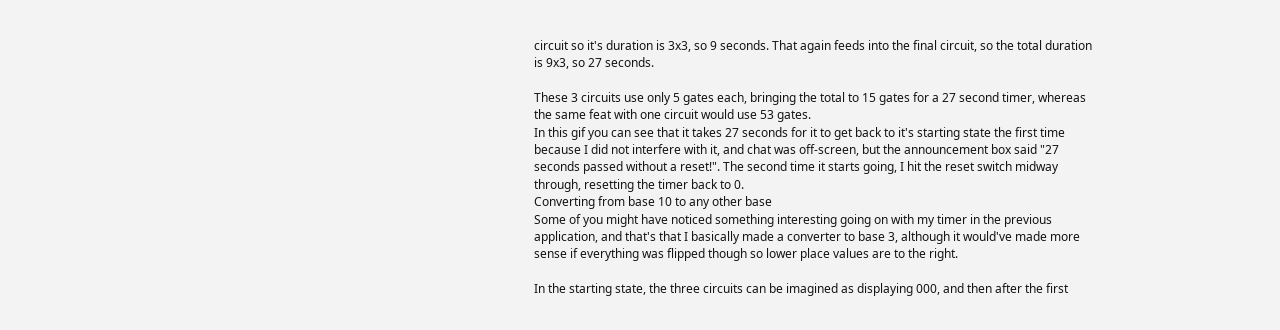circuit so it's duration is 3x3, so 9 seconds. That again feeds into the final circuit, so the total duration is 9x3, so 27 seconds.

These 3 circuits use only 5 gates each, bringing the total to 15 gates for a 27 second timer, whereas the same feat with one circuit would use 53 gates.
In this gif you can see that it takes 27 seconds for it to get back to it's starting state the first time because I did not interfere with it, and chat was off-screen, but the announcement box said "27 seconds passed without a reset!". The second time it starts going, I hit the reset switch midway through, resetting the timer back to 0.
Converting from base 10 to any other base
Some of you might have noticed something interesting going on with my timer in the previous application, and that's that I basically made a converter to base 3, although it would've made more sense if everything was flipped though so lower place values are to the right.

In the starting state, the three circuits can be imagined as displaying 000, and then after the first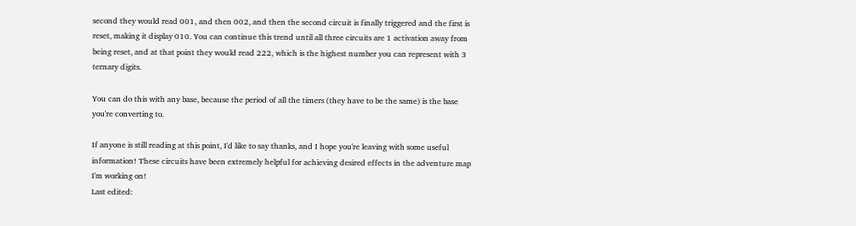second they would read 001, and then 002, and then the second circuit is finally triggered and the first is reset, making it display 010. You can continue this trend until all three circuits are 1 activation away from being reset, and at that point they would read 222, which is the highest number you can represent with 3 ternary digits.

You can do this with any base, because the period of all the timers (they have to be the same) is the base you're converting to.

If anyone is still reading at this point, I'd like to say thanks, and I hope you're leaving with some useful information! These circuits have been extremely helpful for achieving desired effects in the adventure map I'm working on!
Last edited: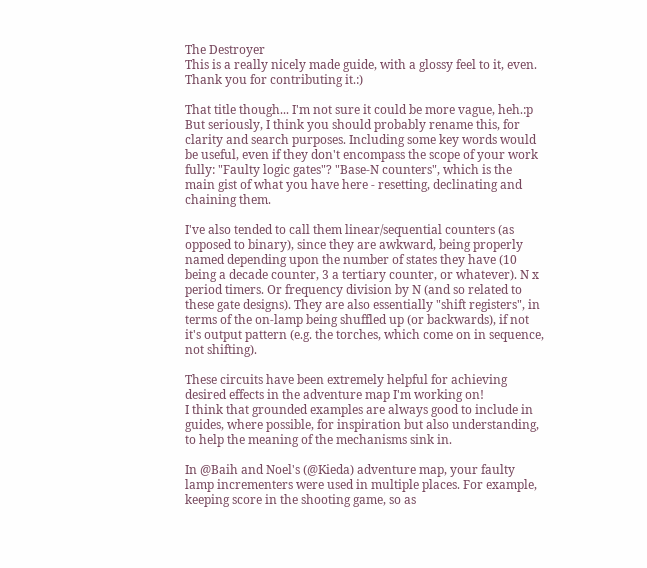The Destroyer
This is a really nicely made guide, with a glossy feel to it, even. Thank you for contributing it.:)

That title though... I'm not sure it could be more vague, heh.:p But seriously, I think you should probably rename this, for clarity and search purposes. Including some key words would be useful, even if they don't encompass the scope of your work fully: "Faulty logic gates"? "Base-N counters", which is the main gist of what you have here - resetting, declinating and chaining them.

I've also tended to call them linear/sequential counters (as opposed to binary), since they are awkward, being properly named depending upon the number of states they have (10 being a decade counter, 3 a tertiary counter, or whatever). N x period timers. Or frequency division by N (and so related to these gate designs). They are also essentially "shift registers", in terms of the on-lamp being shuffled up (or backwards), if not it's output pattern (e.g. the torches, which come on in sequence, not shifting).

These circuits have been extremely helpful for achieving desired effects in the adventure map I'm working on!
I think that grounded examples are always good to include in guides, where possible, for inspiration but also understanding, to help the meaning of the mechanisms sink in.

In @Baih and Noel's (@Kieda) adventure map, your faulty lamp incrementers were used in multiple places. For example, keeping score in the shooting game, so as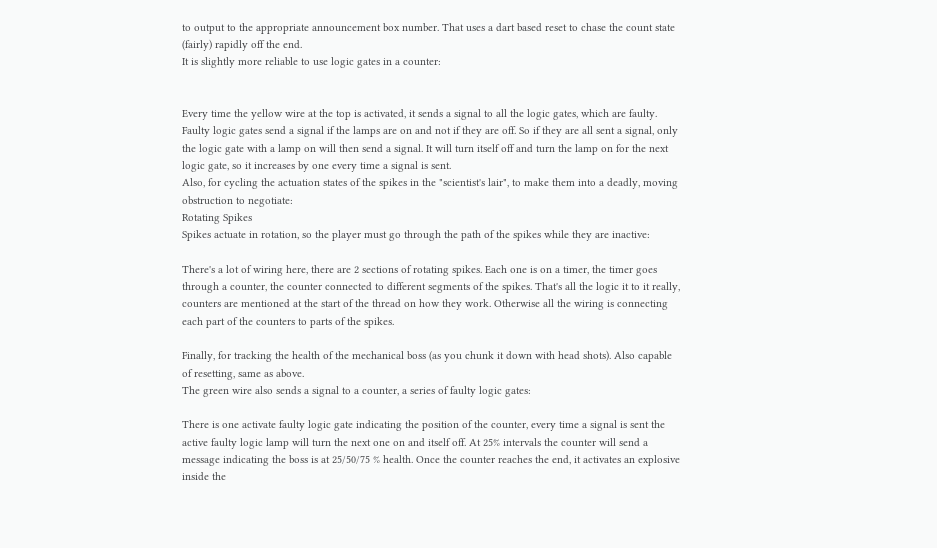to output to the appropriate announcement box number. That uses a dart based reset to chase the count state (fairly) rapidly off the end.
It is slightly more reliable to use logic gates in a counter:


Every time the yellow wire at the top is activated, it sends a signal to all the logic gates, which are faulty. Faulty logic gates send a signal if the lamps are on and not if they are off. So if they are all sent a signal, only the logic gate with a lamp on will then send a signal. It will turn itself off and turn the lamp on for the next logic gate, so it increases by one every time a signal is sent.
Also, for cycling the actuation states of the spikes in the "scientist's lair", to make them into a deadly, moving obstruction to negotiate:
Rotating Spikes
Spikes actuate in rotation, so the player must go through the path of the spikes while they are inactive:

There's a lot of wiring here, there are 2 sections of rotating spikes. Each one is on a timer, the timer goes through a counter, the counter connected to different segments of the spikes. That's all the logic it to it really, counters are mentioned at the start of the thread on how they work. Otherwise all the wiring is connecting each part of the counters to parts of the spikes.

Finally, for tracking the health of the mechanical boss (as you chunk it down with head shots). Also capable of resetting, same as above.
The green wire also sends a signal to a counter, a series of faulty logic gates:

There is one activate faulty logic gate indicating the position of the counter, every time a signal is sent the active faulty logic lamp will turn the next one on and itself off. At 25% intervals the counter will send a message indicating the boss is at 25/50/75 % health. Once the counter reaches the end, it activates an explosive inside the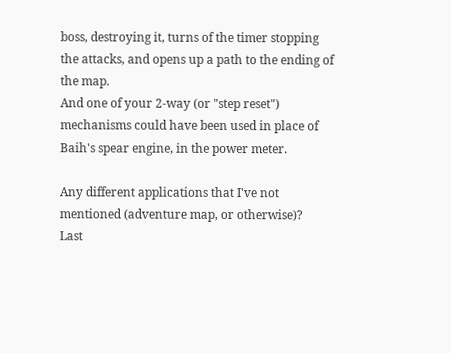boss, destroying it, turns of the timer stopping the attacks, and opens up a path to the ending of the map.
And one of your 2-way (or "step reset") mechanisms could have been used in place of Baih's spear engine, in the power meter.

Any different applications that I've not mentioned (adventure map, or otherwise)?
Last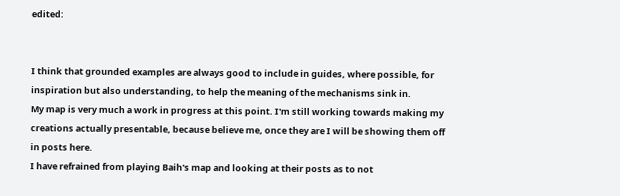edited:


I think that grounded examples are always good to include in guides, where possible, for inspiration but also understanding, to help the meaning of the mechanisms sink in.
My map is very much a work in progress at this point. I'm still working towards making my creations actually presentable, because believe me, once they are I will be showing them off in posts here.
I have refrained from playing Baih's map and looking at their posts as to not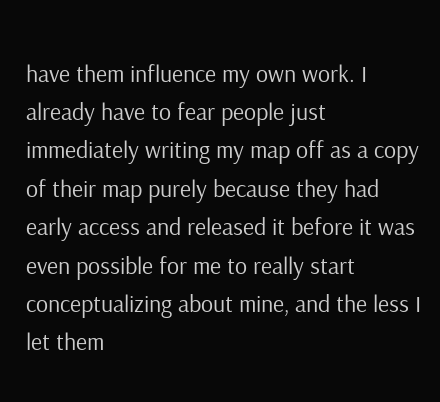have them influence my own work. I already have to fear people just immediately writing my map off as a copy of their map purely because they had early access and released it before it was even possible for me to really start conceptualizing about mine, and the less I let them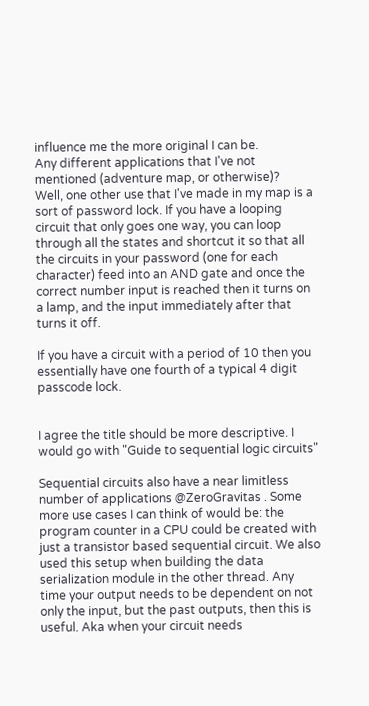influence me the more original I can be.
Any different applications that I've not mentioned (adventure map, or otherwise)?
Well, one other use that I've made in my map is a sort of password lock. If you have a looping circuit that only goes one way, you can loop through all the states and shortcut it so that all the circuits in your password (one for each character) feed into an AND gate and once the correct number input is reached then it turns on a lamp, and the input immediately after that turns it off.

If you have a circuit with a period of 10 then you essentially have one fourth of a typical 4 digit passcode lock.


I agree the title should be more descriptive. I would go with "Guide to sequential logic circuits"

Sequential circuits also have a near limitless number of applications @ZeroGravitas . Some more use cases I can think of would be: the program counter in a CPU could be created with just a transistor based sequential circuit. We also used this setup when building the data serialization module in the other thread. Any time your output needs to be dependent on not only the input, but the past outputs, then this is useful. Aka when your circuit needs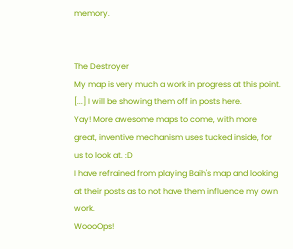memory.


The Destroyer
My map is very much a work in progress at this point. [...] I will be showing them off in posts here.
Yay! More awesome maps to come, with more great, inventive mechanism uses tucked inside, for us to look at. :D
I have refrained from playing Baih's map and looking at their posts as to not have them influence my own work.
WoooOps!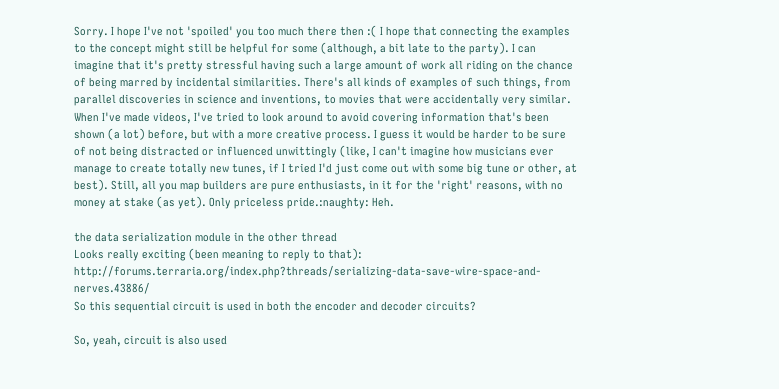Sorry. I hope I've not 'spoiled' you too much there then :( I hope that connecting the examples to the concept might still be helpful for some (although, a bit late to the party). I can imagine that it's pretty stressful having such a large amount of work all riding on the chance of being marred by incidental similarities. There's all kinds of examples of such things, from parallel discoveries in science and inventions, to movies that were accidentally very similar. When I've made videos, I've tried to look around to avoid covering information that's been shown (a lot) before, but with a more creative process. I guess it would be harder to be sure of not being distracted or influenced unwittingly (like, I can't imagine how musicians ever manage to create totally new tunes, if I tried I'd just come out with some big tune or other, at best). Still, all you map builders are pure enthusiasts, in it for the 'right' reasons, with no money at stake (as yet). Only priceless pride.:naughty: Heh.

the data serialization module in the other thread
Looks really exciting (been meaning to reply to that): http://forums.terraria.org/index.php?threads/serializing-data-save-wire-space-and-nerves.43886/
So this sequential circuit is used in both the encoder and decoder circuits?

So, yeah, circuit is also used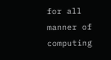for all manner of computing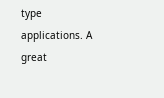type applications. A great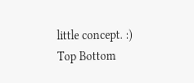little concept. :)
Top Bottom